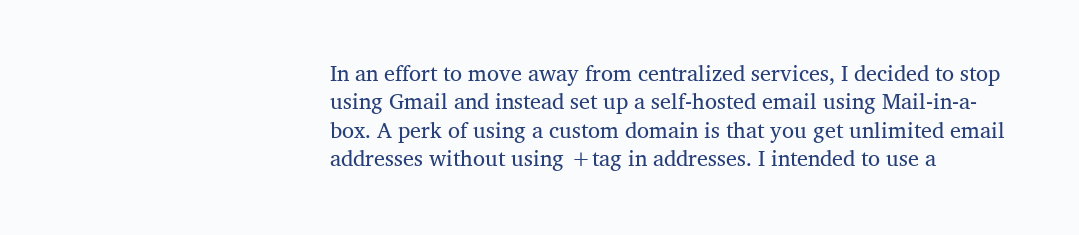In an effort to move away from centralized services, I decided to stop using Gmail and instead set up a self-hosted email using Mail-in-a-box. A perk of using a custom domain is that you get unlimited email addresses without using +tag in addresses. I intended to use a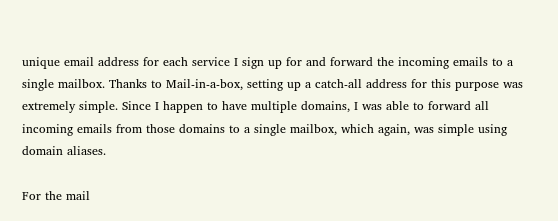unique email address for each service I sign up for and forward the incoming emails to a single mailbox. Thanks to Mail-in-a-box, setting up a catch-all address for this purpose was extremely simple. Since I happen to have multiple domains, I was able to forward all incoming emails from those domains to a single mailbox, which again, was simple using domain aliases.

For the mail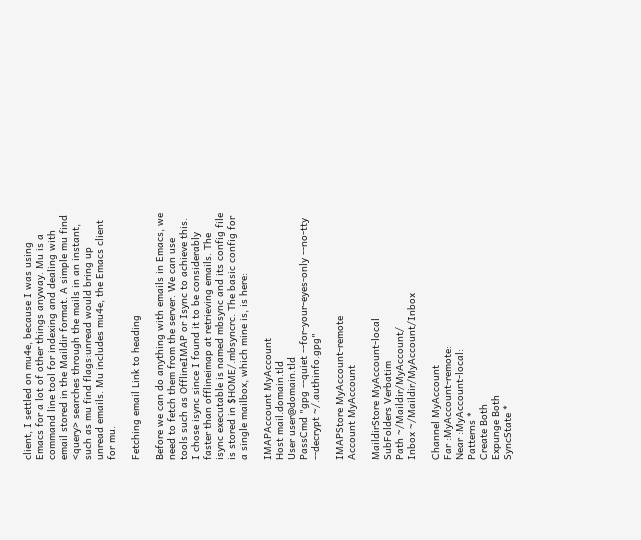client, I settled on mu4e, because I was using Emacs for a lot of other things anyway. Mu is a command line tool for indexing and dealing with email stored in the Maildir format. A simple mu find <query> searches through the mails in an instant, such as mu find flags:unread would bring up unread emails. Mu includes mu4e, the Emacs client for mu.

Fetching email Link to heading

Before we can do anything with emails in Emacs, we need to fetch them from the server. We can use tools such as OfflineIMAP or Isync to achieve this. I chose isync since I found it to be considerably faster than offlineimap at retrieving emails. The isync executable is named mbsync and its config file is stored in $HOME/.mbsyncrc. The basic config for a single mailbox, which mine is, is here:

IMAPAccount MyAccount
Host mail.domain.tld
User user@domain.tld
PassCmd "gpg --quiet --for-your-eyes-only --no-tty --decrypt ~/.authinfo.gpg"

IMAPStore MyAccount-remote
Account MyAccount

MaildirStore MyAccount-local
SubFolders Verbatim
Path ~/Maildir/MyAccount/
Inbox ~/Maildir/MyAccount/Inbox

Channel MyAccount
Far :MyAccount-remote:
Near :MyAccount-local:
Patterns *
Create Both
Expunge Both
SyncState *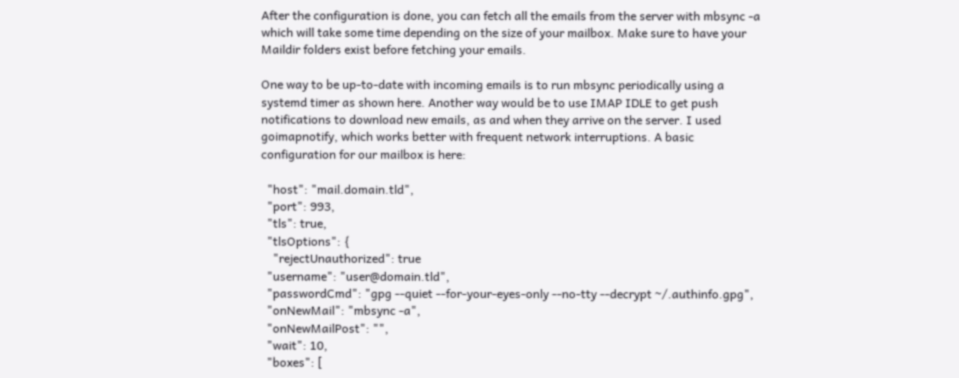After the configuration is done, you can fetch all the emails from the server with mbsync -a which will take some time depending on the size of your mailbox. Make sure to have your Maildir folders exist before fetching your emails.

One way to be up-to-date with incoming emails is to run mbsync periodically using a systemd timer as shown here. Another way would be to use IMAP IDLE to get push notifications to download new emails, as and when they arrive on the server. I used goimapnotify, which works better with frequent network interruptions. A basic configuration for our mailbox is here:

  "host": "mail.domain.tld",
  "port": 993,
  "tls": true,
  "tlsOptions": {
    "rejectUnauthorized": true
  "username": "user@domain.tld",
  "passwordCmd": "gpg --quiet --for-your-eyes-only --no-tty --decrypt ~/.authinfo.gpg",
  "onNewMail": "mbsync -a",
  "onNewMailPost": "",
  "wait": 10,
  "boxes": [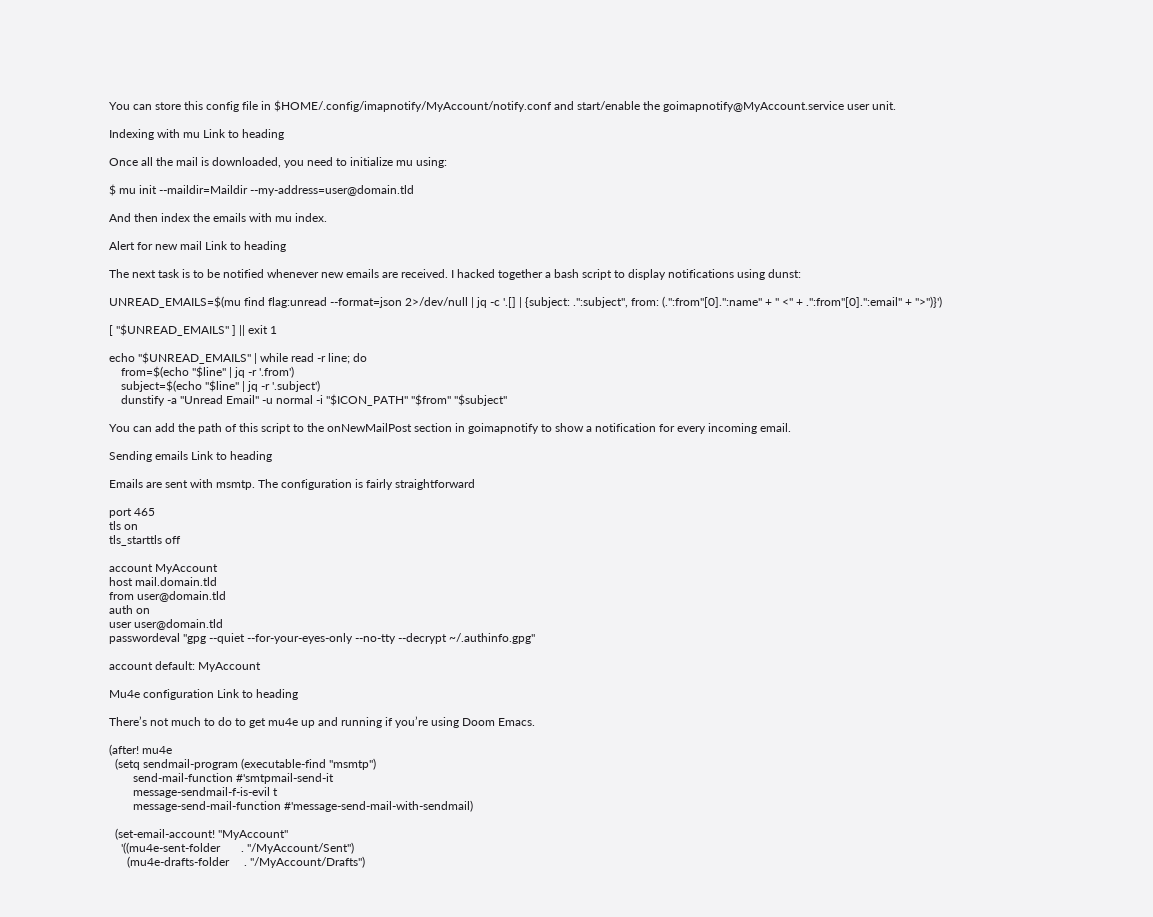You can store this config file in $HOME/.config/imapnotify/MyAccount/notify.conf and start/enable the goimapnotify@MyAccount.service user unit.

Indexing with mu Link to heading

Once all the mail is downloaded, you need to initialize mu using:

$ mu init --maildir=Maildir --my-address=user@domain.tld

And then index the emails with mu index.

Alert for new mail Link to heading

The next task is to be notified whenever new emails are received. I hacked together a bash script to display notifications using dunst:

UNREAD_EMAILS=$(mu find flag:unread --format=json 2>/dev/null | jq -c '.[] | {subject: .":subject", from: (.":from"[0].":name" + " <" + .":from"[0].":email" + ">")}')

[ "$UNREAD_EMAILS" ] || exit 1

echo "$UNREAD_EMAILS" | while read -r line; do
    from=$(echo "$line" | jq -r '.from')
    subject=$(echo "$line" | jq -r '.subject')
    dunstify -a "Unread Email" -u normal -i "$ICON_PATH" "$from" "$subject"

You can add the path of this script to the onNewMailPost section in goimapnotify to show a notification for every incoming email.

Sending emails Link to heading

Emails are sent with msmtp. The configuration is fairly straightforward

port 465
tls on
tls_starttls off

account MyAccount
host mail.domain.tld
from user@domain.tld
auth on
user user@domain.tld
passwordeval "gpg --quiet --for-your-eyes-only --no-tty --decrypt ~/.authinfo.gpg"

account default: MyAccount

Mu4e configuration Link to heading

There’s not much to do to get mu4e up and running if you’re using Doom Emacs.

(after! mu4e
  (setq sendmail-program (executable-find "msmtp")
        send-mail-function #'smtpmail-send-it
        message-sendmail-f-is-evil t
        message-send-mail-function #'message-send-mail-with-sendmail)

  (set-email-account! "MyAccount"
    '((mu4e-sent-folder       . "/MyAccount/Sent")
      (mu4e-drafts-folder     . "/MyAccount/Drafts")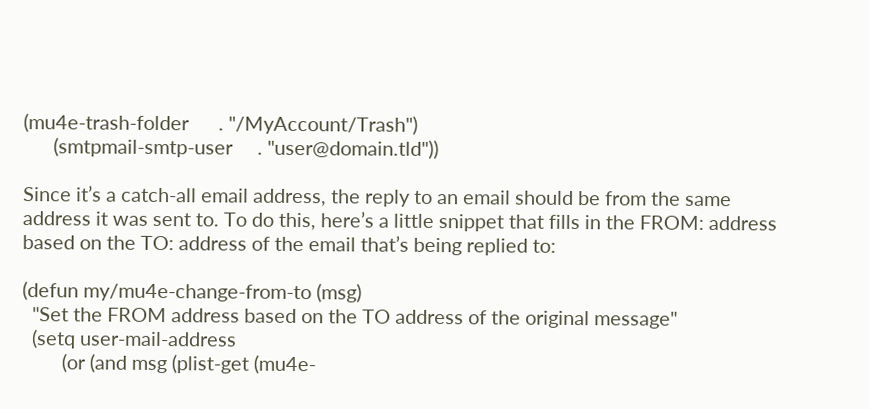(mu4e-trash-folder      . "/MyAccount/Trash")
      (smtpmail-smtp-user     . "user@domain.tld"))

Since it’s a catch-all email address, the reply to an email should be from the same address it was sent to. To do this, here’s a little snippet that fills in the FROM: address based on the TO: address of the email that’s being replied to:

(defun my/mu4e-change-from-to (msg)
  "Set the FROM address based on the TO address of the original message"
  (setq user-mail-address
        (or (and msg (plist-get (mu4e-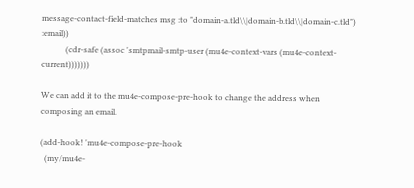message-contact-field-matches msg :to "domain-a.tld\\|domain-b.tld\\|domain-c.tld") :email))
            (cdr-safe (assoc 'smtpmail-smtp-user (mu4e-context-vars (mu4e-context-current)))))))

We can add it to the mu4e-compose-pre-hook to change the address when composing an email.

(add-hook! 'mu4e-compose-pre-hook
  (my/mu4e-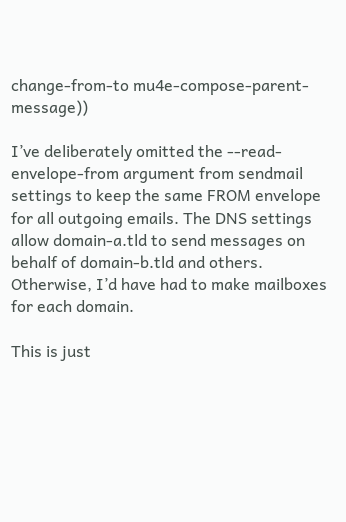change-from-to mu4e-compose-parent-message))

I’ve deliberately omitted the --read-envelope-from argument from sendmail settings to keep the same FROM envelope for all outgoing emails. The DNS settings allow domain-a.tld to send messages on behalf of domain-b.tld and others. Otherwise, I’d have had to make mailboxes for each domain.

This is just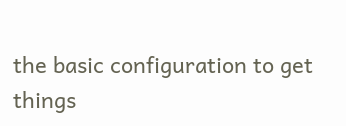the basic configuration to get things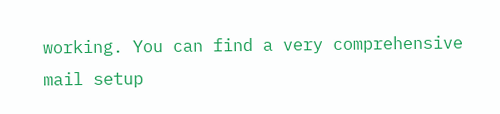working. You can find a very comprehensive mail setup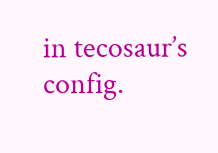in tecosaur’s config.